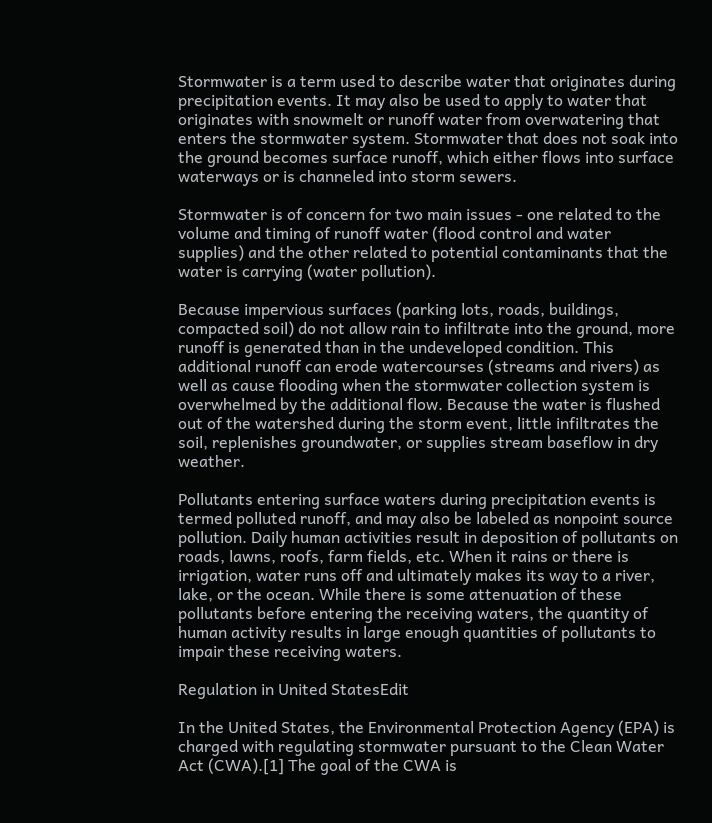Stormwater is a term used to describe water that originates during precipitation events. It may also be used to apply to water that originates with snowmelt or runoff water from overwatering that enters the stormwater system. Stormwater that does not soak into the ground becomes surface runoff, which either flows into surface waterways or is channeled into storm sewers.

Stormwater is of concern for two main issues - one related to the volume and timing of runoff water (flood control and water supplies) and the other related to potential contaminants that the water is carrying (water pollution).

Because impervious surfaces (parking lots, roads, buildings, compacted soil) do not allow rain to infiltrate into the ground, more runoff is generated than in the undeveloped condition. This additional runoff can erode watercourses (streams and rivers) as well as cause flooding when the stormwater collection system is overwhelmed by the additional flow. Because the water is flushed out of the watershed during the storm event, little infiltrates the soil, replenishes groundwater, or supplies stream baseflow in dry weather.

Pollutants entering surface waters during precipitation events is termed polluted runoff, and may also be labeled as nonpoint source pollution. Daily human activities result in deposition of pollutants on roads, lawns, roofs, farm fields, etc. When it rains or there is irrigation, water runs off and ultimately makes its way to a river, lake, or the ocean. While there is some attenuation of these pollutants before entering the receiving waters, the quantity of human activity results in large enough quantities of pollutants to impair these receiving waters.

Regulation in United StatesEdit

In the United States, the Environmental Protection Agency (EPA) is charged with regulating stormwater pursuant to the Clean Water Act (CWA).[1] The goal of the CWA is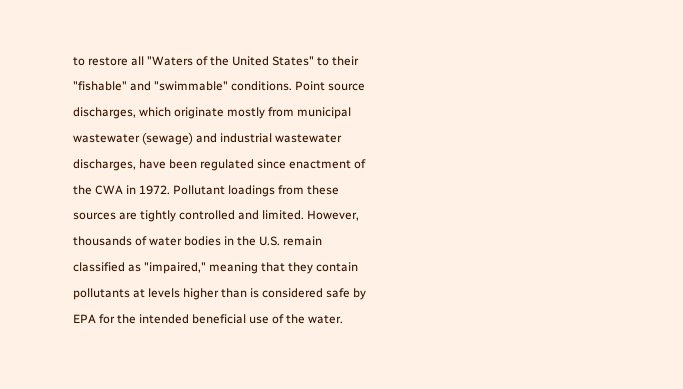to restore all "Waters of the United States" to their "fishable" and "swimmable" conditions. Point source discharges, which originate mostly from municipal wastewater (sewage) and industrial wastewater discharges, have been regulated since enactment of the CWA in 1972. Pollutant loadings from these sources are tightly controlled and limited. However, thousands of water bodies in the U.S. remain classified as "impaired," meaning that they contain pollutants at levels higher than is considered safe by EPA for the intended beneficial use of the water.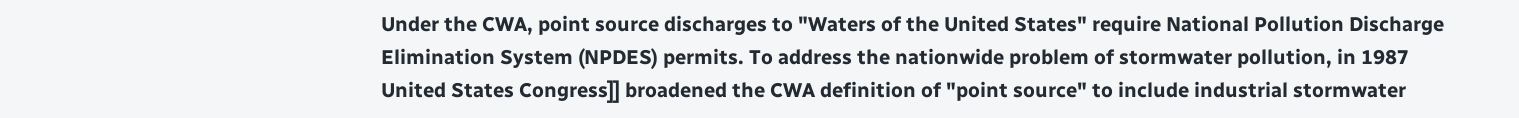Under the CWA, point source discharges to "Waters of the United States" require National Pollution Discharge Elimination System (NPDES) permits. To address the nationwide problem of stormwater pollution, in 1987 United States Congress]] broadened the CWA definition of "point source" to include industrial stormwater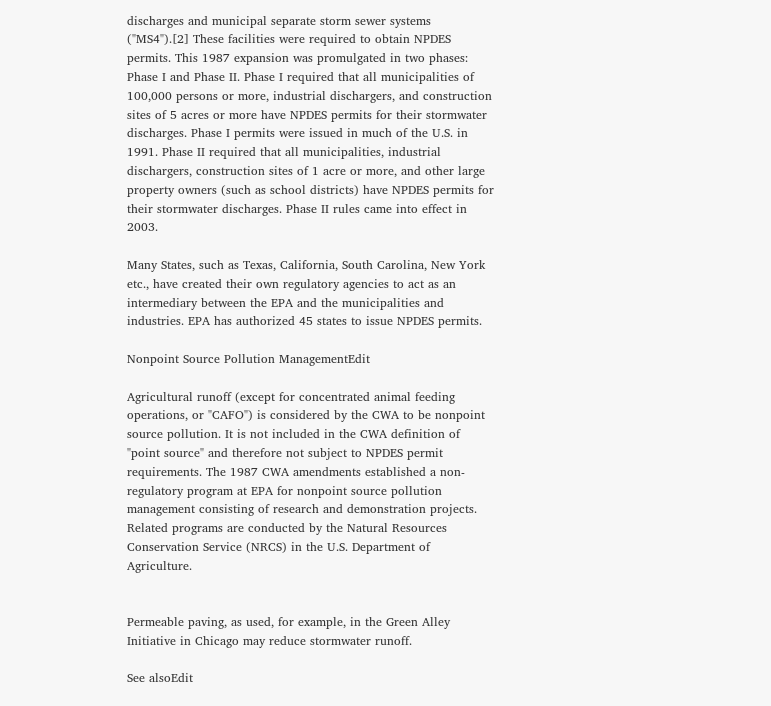discharges and municipal separate storm sewer systems ("MS4").[2] These facilities were required to obtain NPDES permits. This 1987 expansion was promulgated in two phases: Phase I and Phase II. Phase I required that all municipalities of 100,000 persons or more, industrial dischargers, and construction sites of 5 acres or more have NPDES permits for their stormwater discharges. Phase I permits were issued in much of the U.S. in 1991. Phase II required that all municipalities, industrial dischargers, construction sites of 1 acre or more, and other large property owners (such as school districts) have NPDES permits for their stormwater discharges. Phase II rules came into effect in 2003.

Many States, such as Texas, California, South Carolina, New York etc., have created their own regulatory agencies to act as an intermediary between the EPA and the municipalities and industries. EPA has authorized 45 states to issue NPDES permits.

Nonpoint Source Pollution ManagementEdit

Agricultural runoff (except for concentrated animal feeding operations, or "CAFO") is considered by the CWA to be nonpoint source pollution. It is not included in the CWA definition of "point source" and therefore not subject to NPDES permit requirements. The 1987 CWA amendments established a non-regulatory program at EPA for nonpoint source pollution management consisting of research and demonstration projects. Related programs are conducted by the Natural Resources Conservation Service (NRCS) in the U.S. Department of Agriculture.


Permeable paving, as used, for example, in the Green Alley Initiative in Chicago may reduce stormwater runoff.

See alsoEdit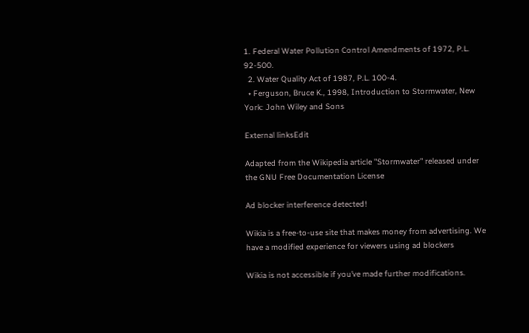1. Federal Water Pollution Control Amendments of 1972, P.L. 92-500.
  2. Water Quality Act of 1987, P.L. 100-4.
  • Ferguson, Bruce K., 1998, Introduction to Stormwater, New York: John Wiley and Sons

External linksEdit

Adapted from the Wikipedia article "Stormwater" released under the GNU Free Documentation License

Ad blocker interference detected!

Wikia is a free-to-use site that makes money from advertising. We have a modified experience for viewers using ad blockers

Wikia is not accessible if you’ve made further modifications.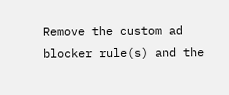Remove the custom ad blocker rule(s) and the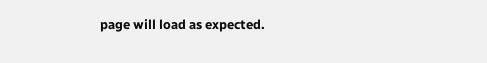page will load as expected.